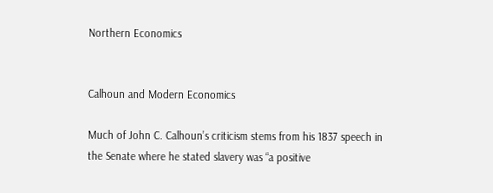Northern Economics


Calhoun and Modern Economics

Much of John C. Calhoun’s criticism stems from his 1837 speech in the Senate where he stated slavery was “a positive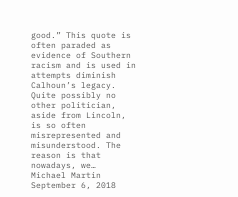good.” This quote is often paraded as evidence of Southern racism and is used in attempts diminish Calhoun’s legacy. Quite possibly no other politician, aside from Lincoln, is so often misrepresented and misunderstood. The reason is that nowadays, we…
Michael Martin
September 6, 2018